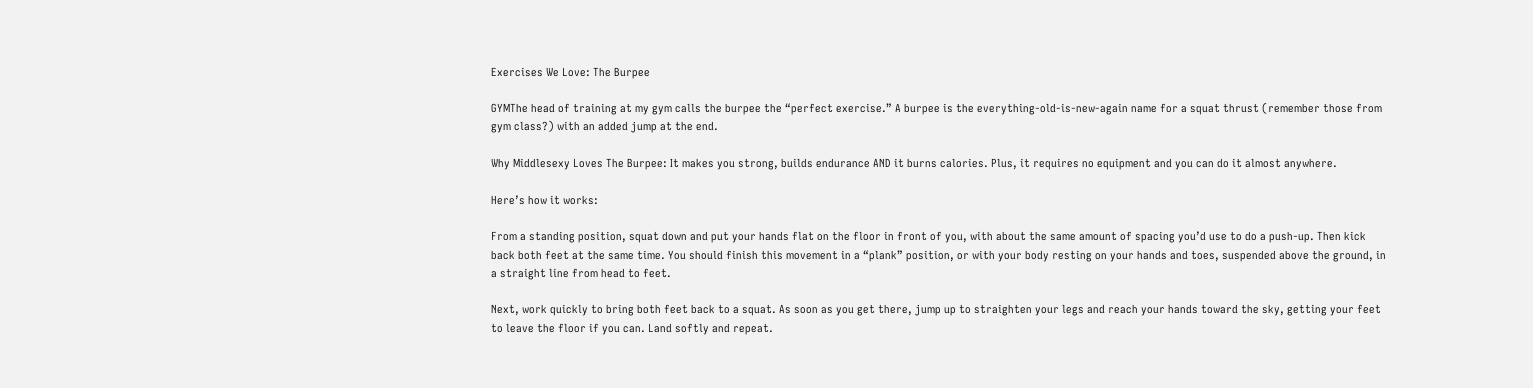Exercises We Love: The Burpee

GYMThe head of training at my gym calls the burpee the “perfect exercise.” A burpee is the everything-old-is-new-again name for a squat thrust (remember those from gym class?) with an added jump at the end.

Why Middlesexy Loves The Burpee: It makes you strong, builds endurance AND it burns calories. Plus, it requires no equipment and you can do it almost anywhere.

Here’s how it works:

From a standing position, squat down and put your hands flat on the floor in front of you, with about the same amount of spacing you’d use to do a push-up. Then kick back both feet at the same time. You should finish this movement in a “plank” position, or with your body resting on your hands and toes, suspended above the ground, in a straight line from head to feet.

Next, work quickly to bring both feet back to a squat. As soon as you get there, jump up to straighten your legs and reach your hands toward the sky, getting your feet to leave the floor if you can. Land softly and repeat.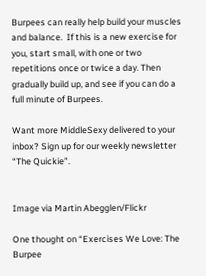Burpees can really help build your muscles and balance.  If this is a new exercise for you, start small, with one or two repetitions once or twice a day. Then gradually build up, and see if you can do a full minute of Burpees.

Want more MiddleSexy delivered to your inbox? Sign up for our weekly newsletter “The Quickie”.


Image via Martin Abegglen/Flickr

One thought on “Exercises We Love: The Burpee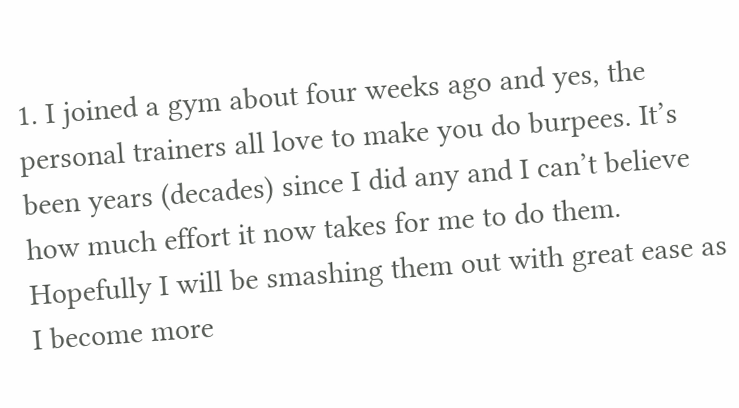1. I joined a gym about four weeks ago and yes, the personal trainers all love to make you do burpees. It’s been years (decades) since I did any and I can’t believe how much effort it now takes for me to do them. Hopefully I will be smashing them out with great ease as I become more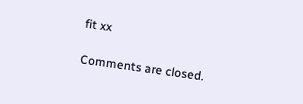fit xx

Comments are closed.